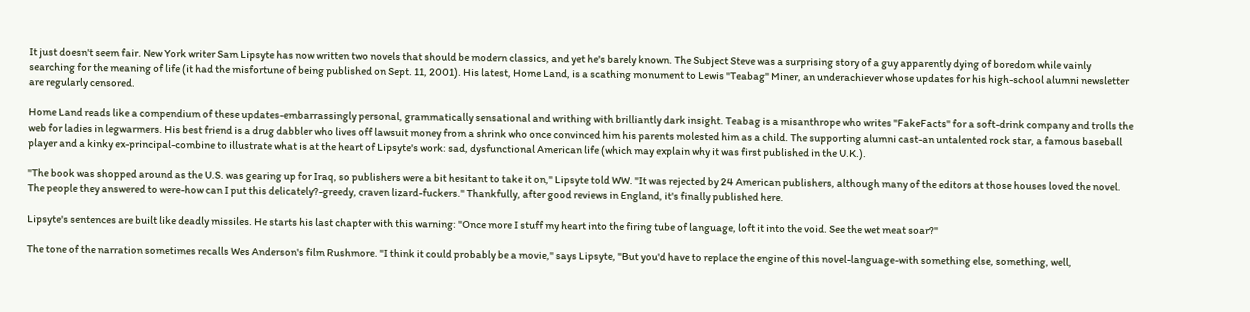It just doesn't seem fair. New York writer Sam Lipsyte has now written two novels that should be modern classics, and yet he's barely known. The Subject Steve was a surprising story of a guy apparently dying of boredom while vainly searching for the meaning of life (it had the misfortune of being published on Sept. 11, 2001). His latest, Home Land, is a scathing monument to Lewis "Teabag" Miner, an underachiever whose updates for his high-school alumni newsletter are regularly censored.

Home Land reads like a compendium of these updates-embarrassingly personal, grammatically sensational and writhing with brilliantly dark insight. Teabag is a misanthrope who writes "FakeFacts" for a soft-drink company and trolls the web for ladies in legwarmers. His best friend is a drug dabbler who lives off lawsuit money from a shrink who once convinced him his parents molested him as a child. The supporting alumni cast-an untalented rock star, a famous baseball player and a kinky ex-principal-combine to illustrate what is at the heart of Lipsyte's work: sad, dysfunctional American life (which may explain why it was first published in the U.K.).

"The book was shopped around as the U.S. was gearing up for Iraq, so publishers were a bit hesitant to take it on," Lipsyte told WW. "It was rejected by 24 American publishers, although many of the editors at those houses loved the novel. The people they answered to were-how can I put this delicately?-greedy, craven lizard-fuckers." Thankfully, after good reviews in England, it's finally published here.

Lipsyte's sentences are built like deadly missiles. He starts his last chapter with this warning: "Once more I stuff my heart into the firing tube of language, loft it into the void. See the wet meat soar?"

The tone of the narration sometimes recalls Wes Anderson's film Rushmore. "I think it could probably be a movie," says Lipsyte, "But you'd have to replace the engine of this novel-language-with something else, something, well,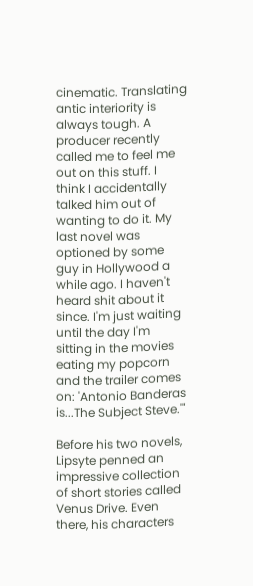cinematic. Translating antic interiority is always tough. A producer recently called me to feel me out on this stuff. I think I accidentally talked him out of wanting to do it. My last novel was optioned by some guy in Hollywood a while ago. I haven't heard shit about it since. I'm just waiting until the day I'm sitting in the movies eating my popcorn and the trailer comes on: 'Antonio Banderas is...The Subject Steve.'"

Before his two novels, Lipsyte penned an impressive collection of short stories called Venus Drive. Even there, his characters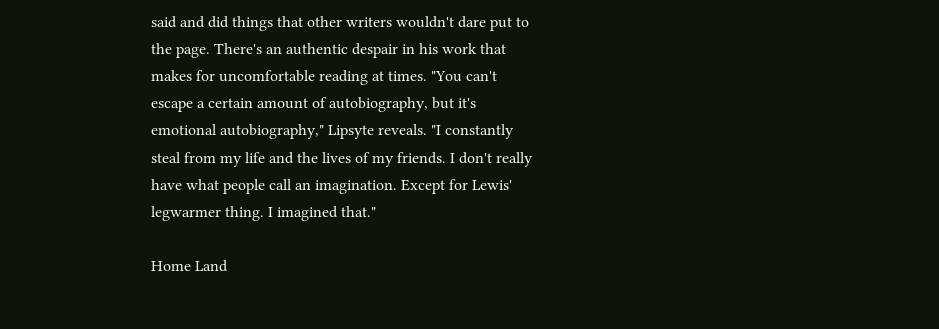said and did things that other writers wouldn't dare put to the page. There's an authentic despair in his work that makes for uncomfortable reading at times. "You can't escape a certain amount of autobiography, but it's emotional autobiography," Lipsyte reveals. "I constantly steal from my life and the lives of my friends. I don't really have what people call an imagination. Except for Lewis' legwarmer thing. I imagined that."

Home Land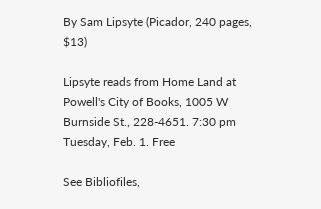By Sam Lipsyte (Picador, 240 pages, $13)

Lipsyte reads from Home Land at Powell's City of Books, 1005 W Burnside St., 228-4651. 7:30 pm Tuesday, Feb. 1. Free

See Bibliofiles,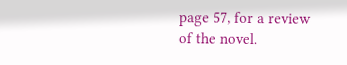page 57, for a review of the novel.